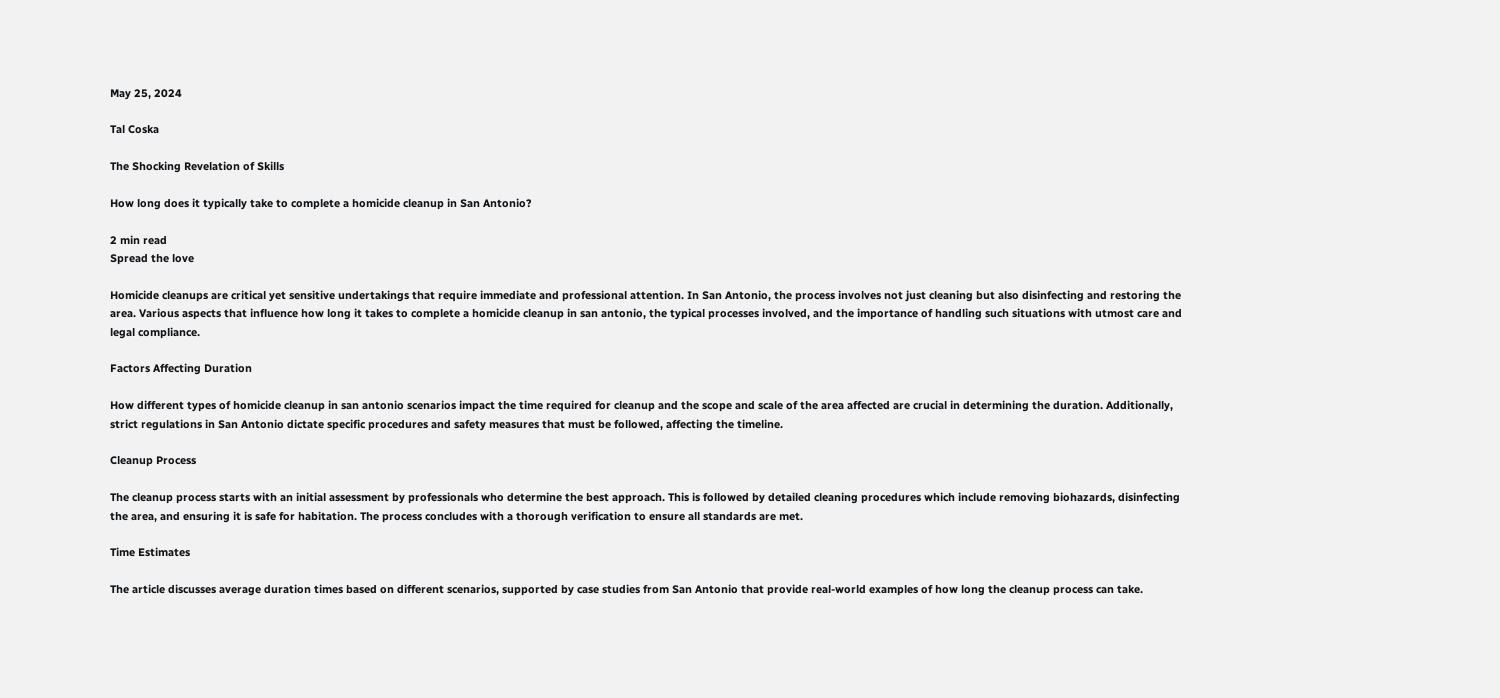May 25, 2024

Tal Coska

The Shocking Revelation of Skills

How long does it typically take to complete a homicide cleanup in San Antonio?

2 min read
Spread the love

Homicide cleanups are critical yet sensitive undertakings that require immediate and professional attention. In San Antonio, the process involves not just cleaning but also disinfecting and restoring the area. Various aspects that influence how long it takes to complete a homicide cleanup in san antonio, the typical processes involved, and the importance of handling such situations with utmost care and legal compliance.

Factors Affecting Duration

How different types of homicide cleanup in san antonio scenarios impact the time required for cleanup and the scope and scale of the area affected are crucial in determining the duration. Additionally, strict regulations in San Antonio dictate specific procedures and safety measures that must be followed, affecting the timeline.

Cleanup Process

The cleanup process starts with an initial assessment by professionals who determine the best approach. This is followed by detailed cleaning procedures which include removing biohazards, disinfecting the area, and ensuring it is safe for habitation. The process concludes with a thorough verification to ensure all standards are met.

Time Estimates

The article discusses average duration times based on different scenarios, supported by case studies from San Antonio that provide real-world examples of how long the cleanup process can take.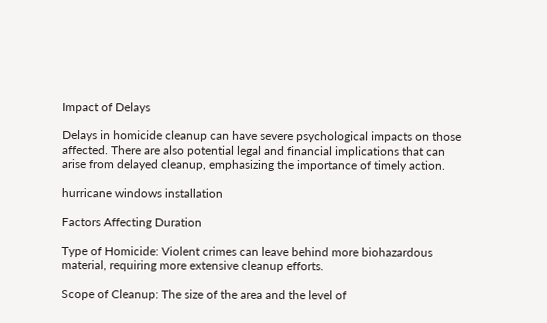Impact of Delays

Delays in homicide cleanup can have severe psychological impacts on those affected. There are also potential legal and financial implications that can arise from delayed cleanup, emphasizing the importance of timely action.

hurricane windows installation

Factors Affecting Duration

Type of Homicide: Violent crimes can leave behind more biohazardous material, requiring more extensive cleanup efforts.

Scope of Cleanup: The size of the area and the level of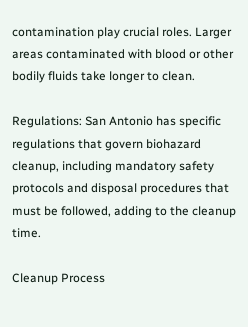contamination play crucial roles. Larger areas contaminated with blood or other bodily fluids take longer to clean.

Regulations: San Antonio has specific regulations that govern biohazard cleanup, including mandatory safety protocols and disposal procedures that must be followed, adding to the cleanup time.

Cleanup Process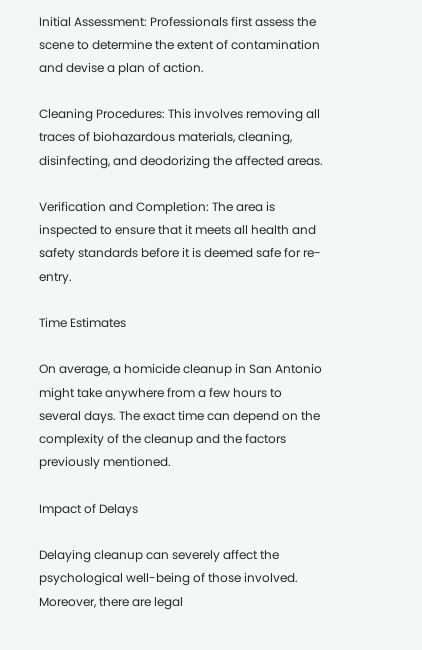Initial Assessment: Professionals first assess the scene to determine the extent of contamination and devise a plan of action.

Cleaning Procedures: This involves removing all traces of biohazardous materials, cleaning, disinfecting, and deodorizing the affected areas.

Verification and Completion: The area is inspected to ensure that it meets all health and safety standards before it is deemed safe for re-entry.

Time Estimates

On average, a homicide cleanup in San Antonio might take anywhere from a few hours to several days. The exact time can depend on the complexity of the cleanup and the factors previously mentioned.

Impact of Delays

Delaying cleanup can severely affect the psychological well-being of those involved. Moreover, there are legal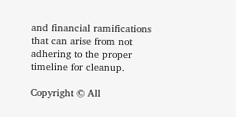and financial ramifications that can arise from not adhering to the proper timeline for cleanup.

Copyright © All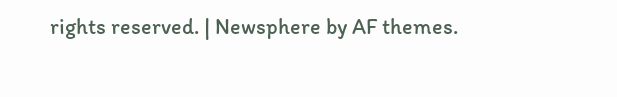rights reserved. | Newsphere by AF themes.